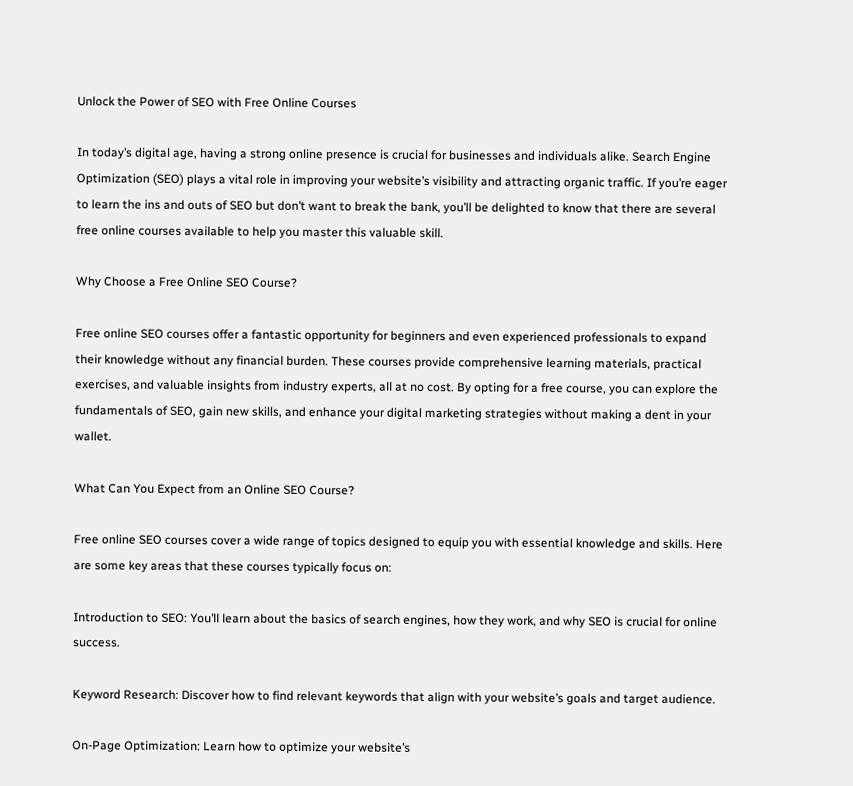Unlock the Power of SEO with Free Online Courses

In today’s digital age, having a strong online presence is crucial for businesses and individuals alike. Search Engine Optimization (SEO) plays a vital role in improving your website’s visibility and attracting organic traffic. If you’re eager to learn the ins and outs of SEO but don’t want to break the bank, you’ll be delighted to know that there are several free online courses available to help you master this valuable skill.

Why Choose a Free Online SEO Course?

Free online SEO courses offer a fantastic opportunity for beginners and even experienced professionals to expand their knowledge without any financial burden. These courses provide comprehensive learning materials, practical exercises, and valuable insights from industry experts, all at no cost. By opting for a free course, you can explore the fundamentals of SEO, gain new skills, and enhance your digital marketing strategies without making a dent in your wallet.

What Can You Expect from an Online SEO Course?

Free online SEO courses cover a wide range of topics designed to equip you with essential knowledge and skills. Here are some key areas that these courses typically focus on:

Introduction to SEO: You’ll learn about the basics of search engines, how they work, and why SEO is crucial for online success.

Keyword Research: Discover how to find relevant keywords that align with your website’s goals and target audience.

On-Page Optimization: Learn how to optimize your website’s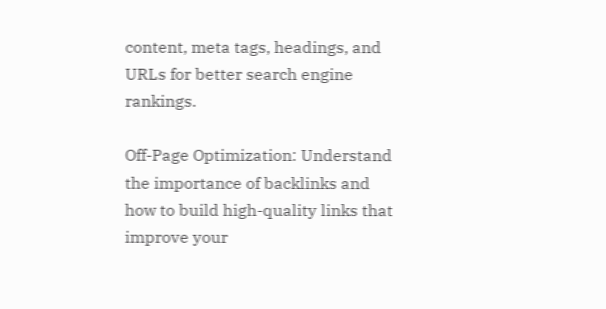content, meta tags, headings, and URLs for better search engine rankings.

Off-Page Optimization: Understand the importance of backlinks and how to build high-quality links that improve your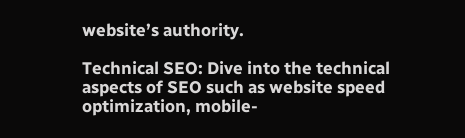website’s authority.

Technical SEO: Dive into the technical aspects of SEO such as website speed optimization, mobile-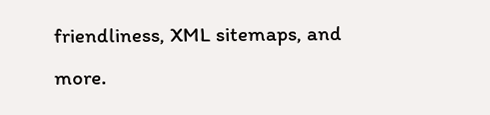friendliness, XML sitemaps, and more.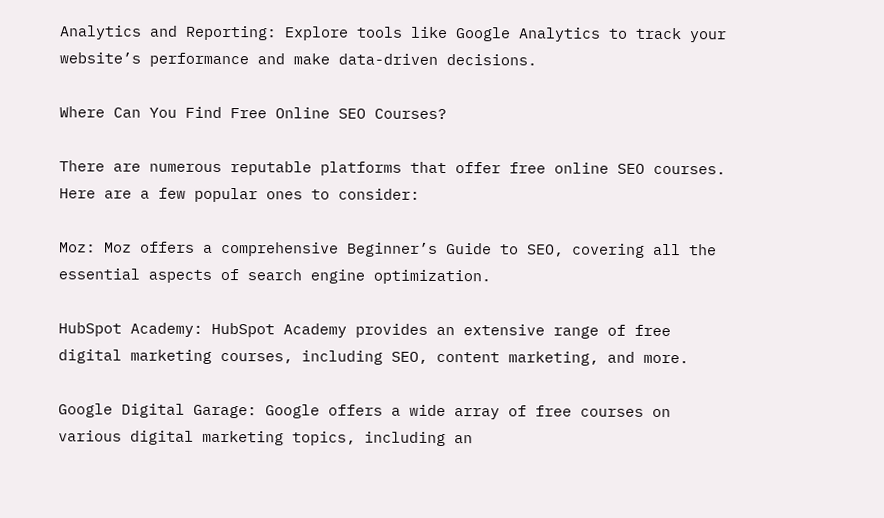Analytics and Reporting: Explore tools like Google Analytics to track your website’s performance and make data-driven decisions.

Where Can You Find Free Online SEO Courses?

There are numerous reputable platforms that offer free online SEO courses. Here are a few popular ones to consider:

Moz: Moz offers a comprehensive Beginner’s Guide to SEO, covering all the essential aspects of search engine optimization.

HubSpot Academy: HubSpot Academy provides an extensive range of free digital marketing courses, including SEO, content marketing, and more.

Google Digital Garage: Google offers a wide array of free courses on various digital marketing topics, including an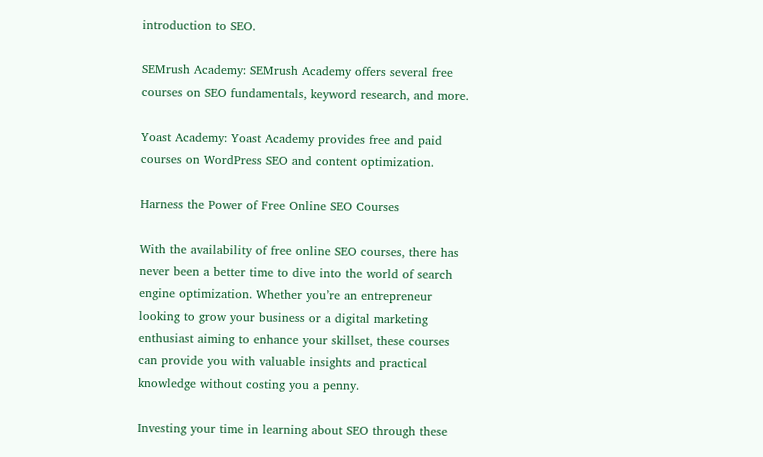introduction to SEO.

SEMrush Academy: SEMrush Academy offers several free courses on SEO fundamentals, keyword research, and more.

Yoast Academy: Yoast Academy provides free and paid courses on WordPress SEO and content optimization.

Harness the Power of Free Online SEO Courses

With the availability of free online SEO courses, there has never been a better time to dive into the world of search engine optimization. Whether you’re an entrepreneur looking to grow your business or a digital marketing enthusiast aiming to enhance your skillset, these courses can provide you with valuable insights and practical knowledge without costing you a penny.

Investing your time in learning about SEO through these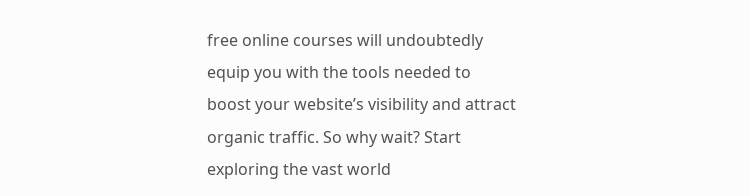free online courses will undoubtedly equip you with the tools needed to boost your website’s visibility and attract organic traffic. So why wait? Start exploring the vast world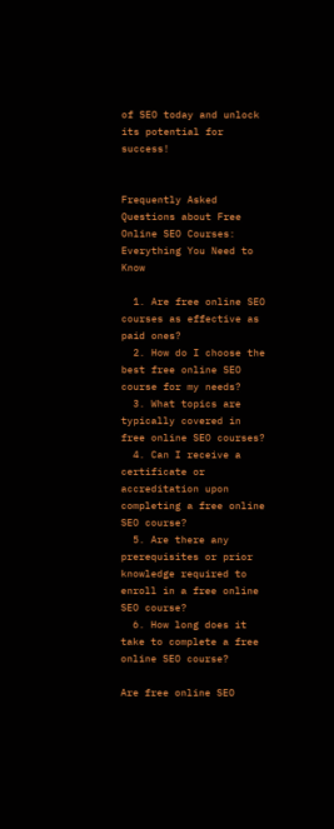of SEO today and unlock its potential for success!


Frequently Asked Questions about Free Online SEO Courses: Everything You Need to Know

  1. Are free online SEO courses as effective as paid ones?
  2. How do I choose the best free online SEO course for my needs?
  3. What topics are typically covered in free online SEO courses?
  4. Can I receive a certificate or accreditation upon completing a free online SEO course?
  5. Are there any prerequisites or prior knowledge required to enroll in a free online SEO course?
  6. How long does it take to complete a free online SEO course?

Are free online SEO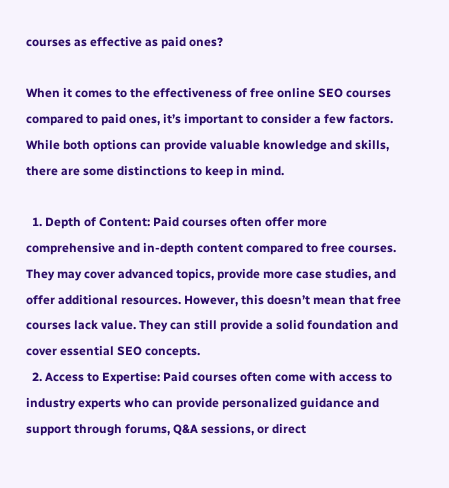courses as effective as paid ones?

When it comes to the effectiveness of free online SEO courses compared to paid ones, it’s important to consider a few factors. While both options can provide valuable knowledge and skills, there are some distinctions to keep in mind.

  1. Depth of Content: Paid courses often offer more comprehensive and in-depth content compared to free courses. They may cover advanced topics, provide more case studies, and offer additional resources. However, this doesn’t mean that free courses lack value. They can still provide a solid foundation and cover essential SEO concepts.
  2. Access to Expertise: Paid courses often come with access to industry experts who can provide personalized guidance and support through forums, Q&A sessions, or direct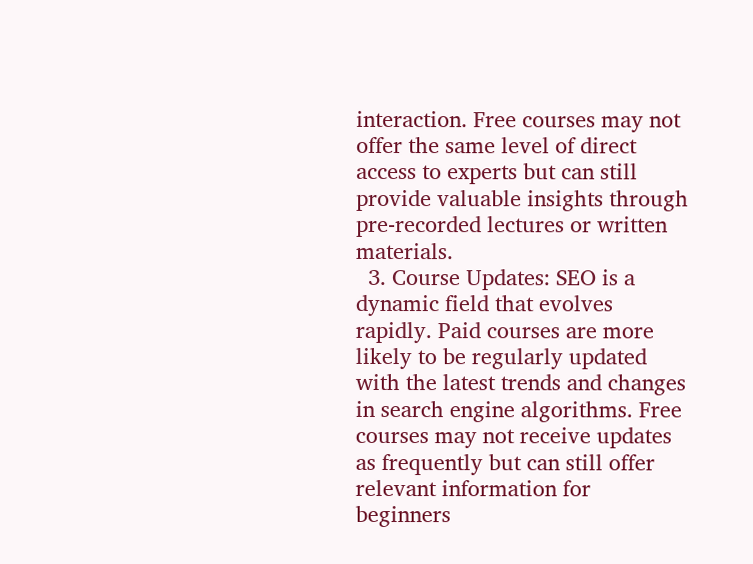interaction. Free courses may not offer the same level of direct access to experts but can still provide valuable insights through pre-recorded lectures or written materials.
  3. Course Updates: SEO is a dynamic field that evolves rapidly. Paid courses are more likely to be regularly updated with the latest trends and changes in search engine algorithms. Free courses may not receive updates as frequently but can still offer relevant information for beginners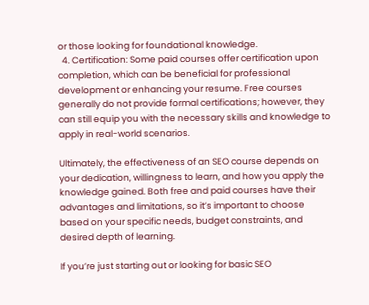or those looking for foundational knowledge.
  4. Certification: Some paid courses offer certification upon completion, which can be beneficial for professional development or enhancing your resume. Free courses generally do not provide formal certifications; however, they can still equip you with the necessary skills and knowledge to apply in real-world scenarios.

Ultimately, the effectiveness of an SEO course depends on your dedication, willingness to learn, and how you apply the knowledge gained. Both free and paid courses have their advantages and limitations, so it’s important to choose based on your specific needs, budget constraints, and desired depth of learning.

If you’re just starting out or looking for basic SEO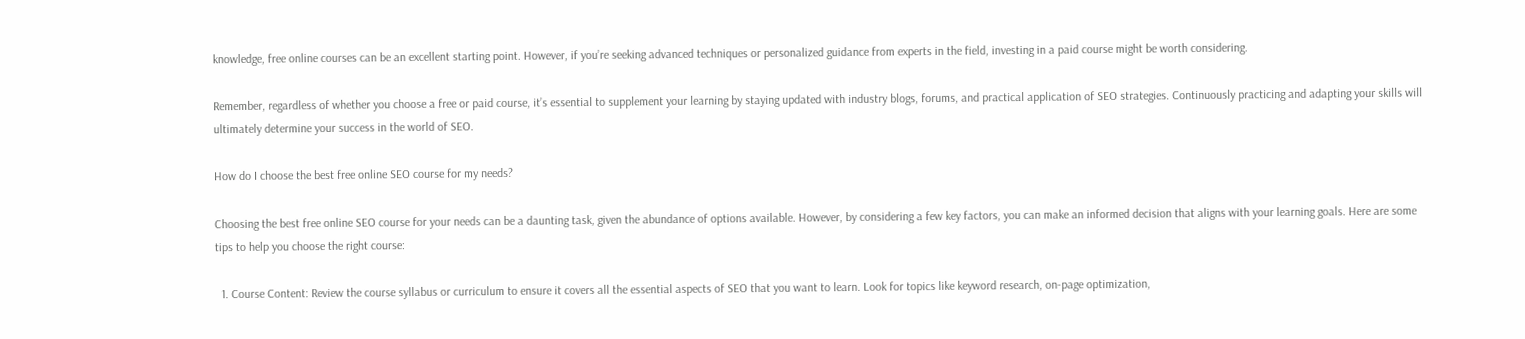knowledge, free online courses can be an excellent starting point. However, if you’re seeking advanced techniques or personalized guidance from experts in the field, investing in a paid course might be worth considering.

Remember, regardless of whether you choose a free or paid course, it’s essential to supplement your learning by staying updated with industry blogs, forums, and practical application of SEO strategies. Continuously practicing and adapting your skills will ultimately determine your success in the world of SEO.

How do I choose the best free online SEO course for my needs?

Choosing the best free online SEO course for your needs can be a daunting task, given the abundance of options available. However, by considering a few key factors, you can make an informed decision that aligns with your learning goals. Here are some tips to help you choose the right course:

  1. Course Content: Review the course syllabus or curriculum to ensure it covers all the essential aspects of SEO that you want to learn. Look for topics like keyword research, on-page optimization,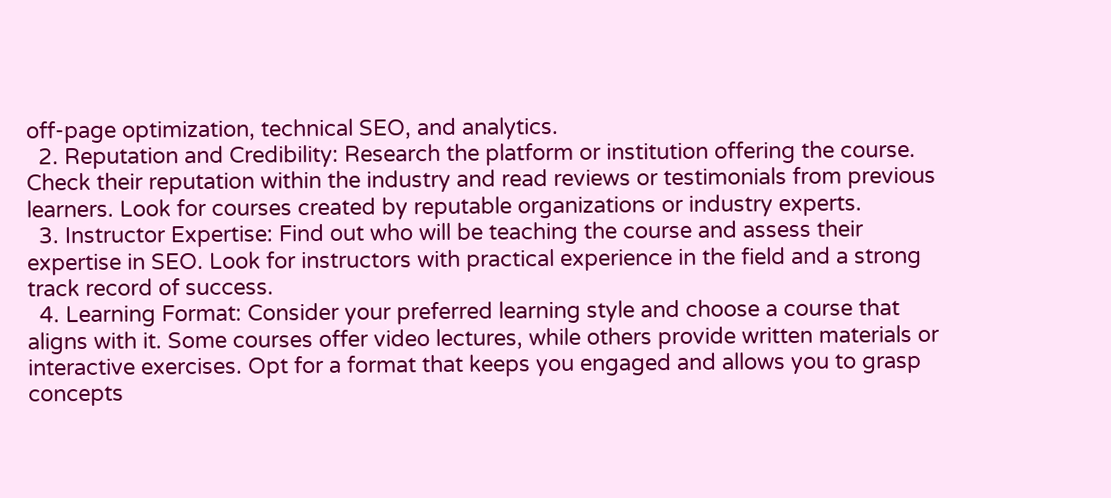off-page optimization, technical SEO, and analytics.
  2. Reputation and Credibility: Research the platform or institution offering the course. Check their reputation within the industry and read reviews or testimonials from previous learners. Look for courses created by reputable organizations or industry experts.
  3. Instructor Expertise: Find out who will be teaching the course and assess their expertise in SEO. Look for instructors with practical experience in the field and a strong track record of success.
  4. Learning Format: Consider your preferred learning style and choose a course that aligns with it. Some courses offer video lectures, while others provide written materials or interactive exercises. Opt for a format that keeps you engaged and allows you to grasp concepts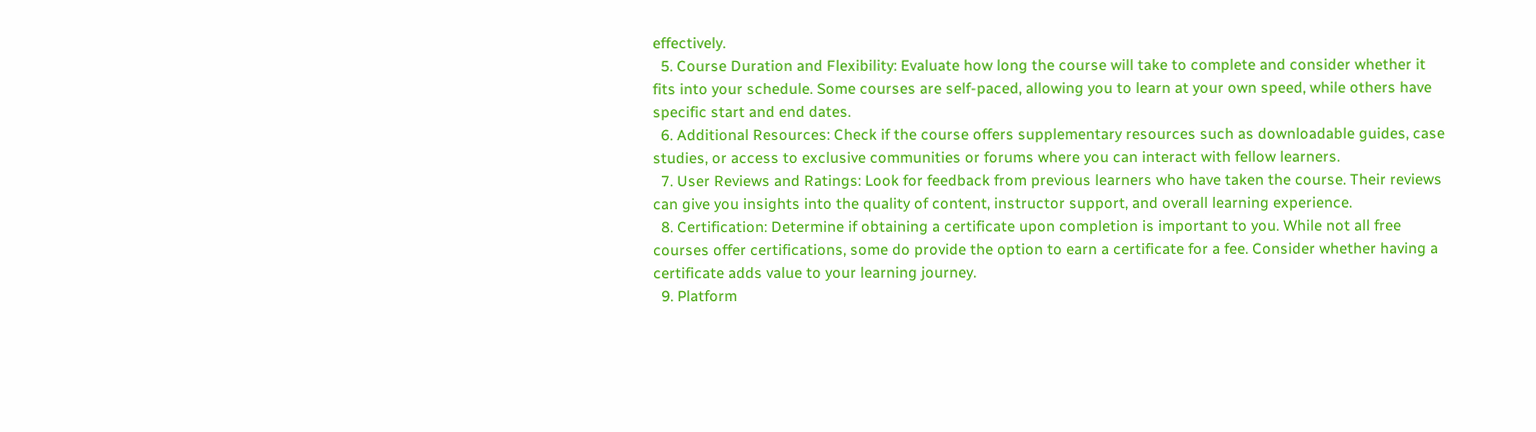effectively.
  5. Course Duration and Flexibility: Evaluate how long the course will take to complete and consider whether it fits into your schedule. Some courses are self-paced, allowing you to learn at your own speed, while others have specific start and end dates.
  6. Additional Resources: Check if the course offers supplementary resources such as downloadable guides, case studies, or access to exclusive communities or forums where you can interact with fellow learners.
  7. User Reviews and Ratings: Look for feedback from previous learners who have taken the course. Their reviews can give you insights into the quality of content, instructor support, and overall learning experience.
  8. Certification: Determine if obtaining a certificate upon completion is important to you. While not all free courses offer certifications, some do provide the option to earn a certificate for a fee. Consider whether having a certificate adds value to your learning journey.
  9. Platform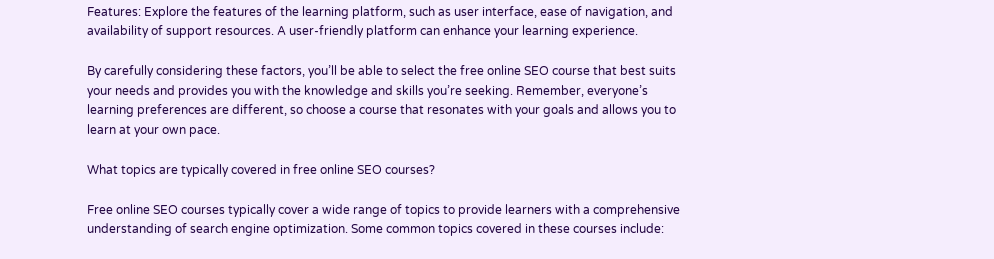Features: Explore the features of the learning platform, such as user interface, ease of navigation, and availability of support resources. A user-friendly platform can enhance your learning experience.

By carefully considering these factors, you’ll be able to select the free online SEO course that best suits your needs and provides you with the knowledge and skills you’re seeking. Remember, everyone’s learning preferences are different, so choose a course that resonates with your goals and allows you to learn at your own pace.

What topics are typically covered in free online SEO courses?

Free online SEO courses typically cover a wide range of topics to provide learners with a comprehensive understanding of search engine optimization. Some common topics covered in these courses include: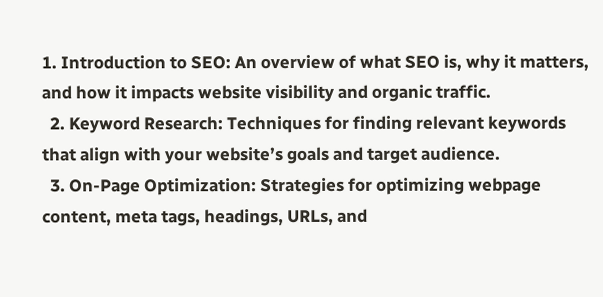1. Introduction to SEO: An overview of what SEO is, why it matters, and how it impacts website visibility and organic traffic.
  2. Keyword Research: Techniques for finding relevant keywords that align with your website’s goals and target audience.
  3. On-Page Optimization: Strategies for optimizing webpage content, meta tags, headings, URLs, and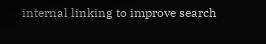internal linking to improve search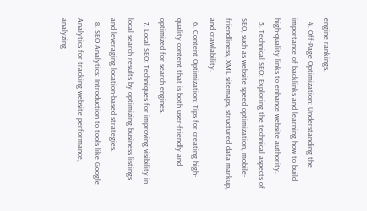engine rankings.
  4. Off-Page Optimization: Understanding the importance of backlinks and learning how to build high-quality links to enhance website authority.
  5. Technical SEO: Exploring the technical aspects of SEO, such as website speed optimization, mobile-friendliness, XML sitemaps, structured data markup, and crawlability.
  6. Content Optimization: Tips for creating high-quality content that is both user-friendly and optimized for search engines.
  7. Local SEO: Techniques for improving visibility in local search results by optimizing business listings and leveraging location-based strategies.
  8. SEO Analytics: Introduction to tools like Google Analytics for tracking website performance, analyzing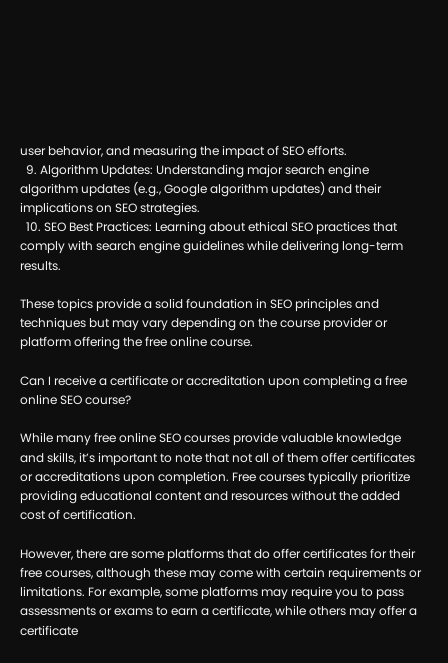user behavior, and measuring the impact of SEO efforts.
  9. Algorithm Updates: Understanding major search engine algorithm updates (e.g., Google algorithm updates) and their implications on SEO strategies.
  10. SEO Best Practices: Learning about ethical SEO practices that comply with search engine guidelines while delivering long-term results.

These topics provide a solid foundation in SEO principles and techniques but may vary depending on the course provider or platform offering the free online course.

Can I receive a certificate or accreditation upon completing a free online SEO course?

While many free online SEO courses provide valuable knowledge and skills, it’s important to note that not all of them offer certificates or accreditations upon completion. Free courses typically prioritize providing educational content and resources without the added cost of certification.

However, there are some platforms that do offer certificates for their free courses, although these may come with certain requirements or limitations. For example, some platforms may require you to pass assessments or exams to earn a certificate, while others may offer a certificate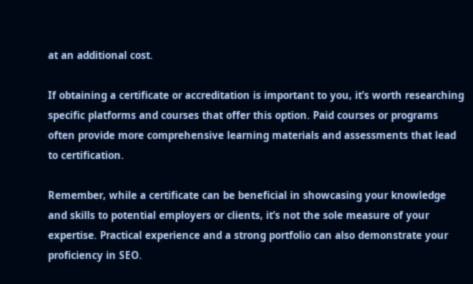at an additional cost.

If obtaining a certificate or accreditation is important to you, it’s worth researching specific platforms and courses that offer this option. Paid courses or programs often provide more comprehensive learning materials and assessments that lead to certification.

Remember, while a certificate can be beneficial in showcasing your knowledge and skills to potential employers or clients, it’s not the sole measure of your expertise. Practical experience and a strong portfolio can also demonstrate your proficiency in SEO.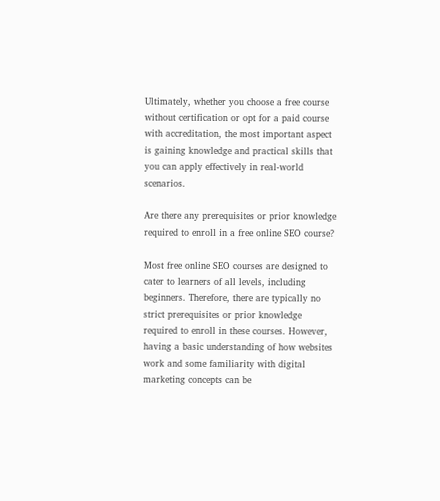Ultimately, whether you choose a free course without certification or opt for a paid course with accreditation, the most important aspect is gaining knowledge and practical skills that you can apply effectively in real-world scenarios.

Are there any prerequisites or prior knowledge required to enroll in a free online SEO course?

Most free online SEO courses are designed to cater to learners of all levels, including beginners. Therefore, there are typically no strict prerequisites or prior knowledge required to enroll in these courses. However, having a basic understanding of how websites work and some familiarity with digital marketing concepts can be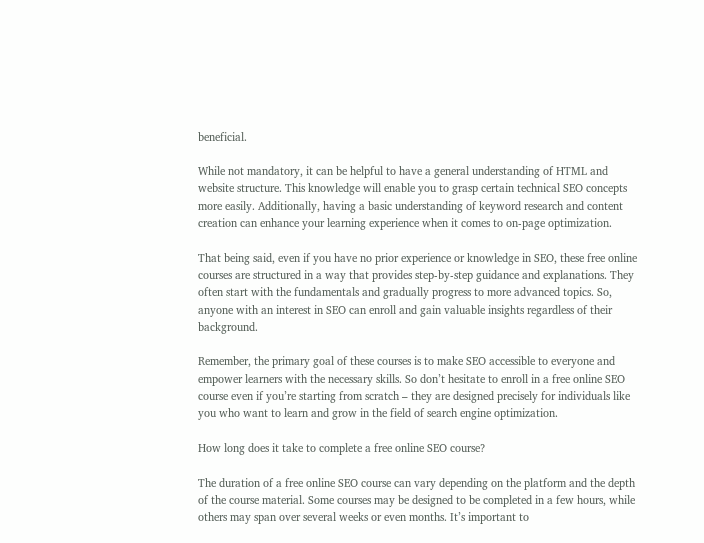beneficial.

While not mandatory, it can be helpful to have a general understanding of HTML and website structure. This knowledge will enable you to grasp certain technical SEO concepts more easily. Additionally, having a basic understanding of keyword research and content creation can enhance your learning experience when it comes to on-page optimization.

That being said, even if you have no prior experience or knowledge in SEO, these free online courses are structured in a way that provides step-by-step guidance and explanations. They often start with the fundamentals and gradually progress to more advanced topics. So, anyone with an interest in SEO can enroll and gain valuable insights regardless of their background.

Remember, the primary goal of these courses is to make SEO accessible to everyone and empower learners with the necessary skills. So don’t hesitate to enroll in a free online SEO course even if you’re starting from scratch – they are designed precisely for individuals like you who want to learn and grow in the field of search engine optimization.

How long does it take to complete a free online SEO course?

The duration of a free online SEO course can vary depending on the platform and the depth of the course material. Some courses may be designed to be completed in a few hours, while others may span over several weeks or even months. It’s important to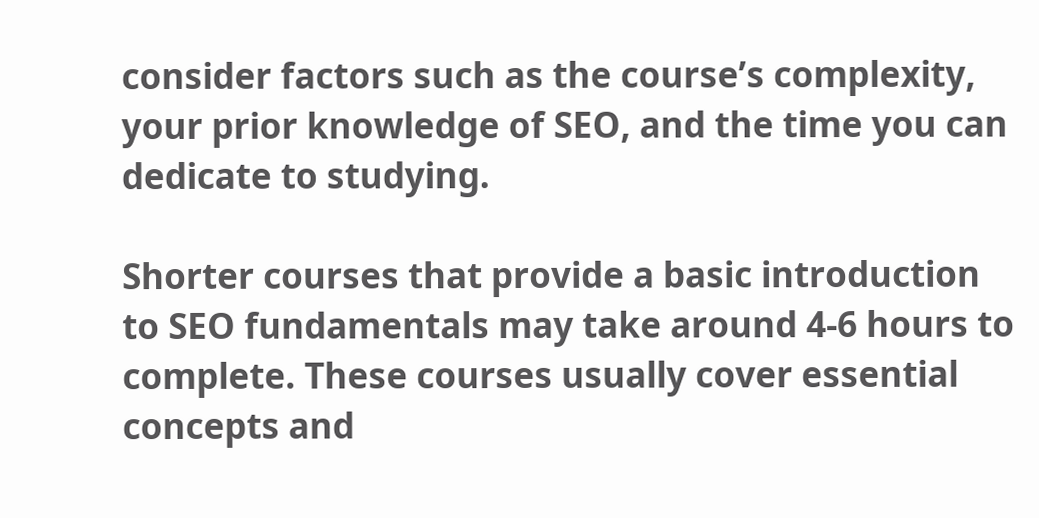consider factors such as the course’s complexity, your prior knowledge of SEO, and the time you can dedicate to studying.

Shorter courses that provide a basic introduction to SEO fundamentals may take around 4-6 hours to complete. These courses usually cover essential concepts and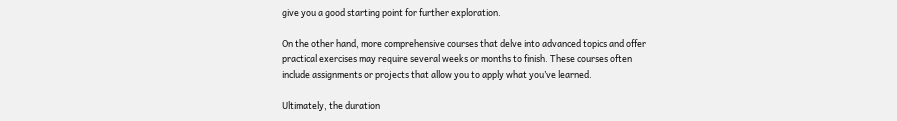give you a good starting point for further exploration.

On the other hand, more comprehensive courses that delve into advanced topics and offer practical exercises may require several weeks or months to finish. These courses often include assignments or projects that allow you to apply what you’ve learned.

Ultimately, the duration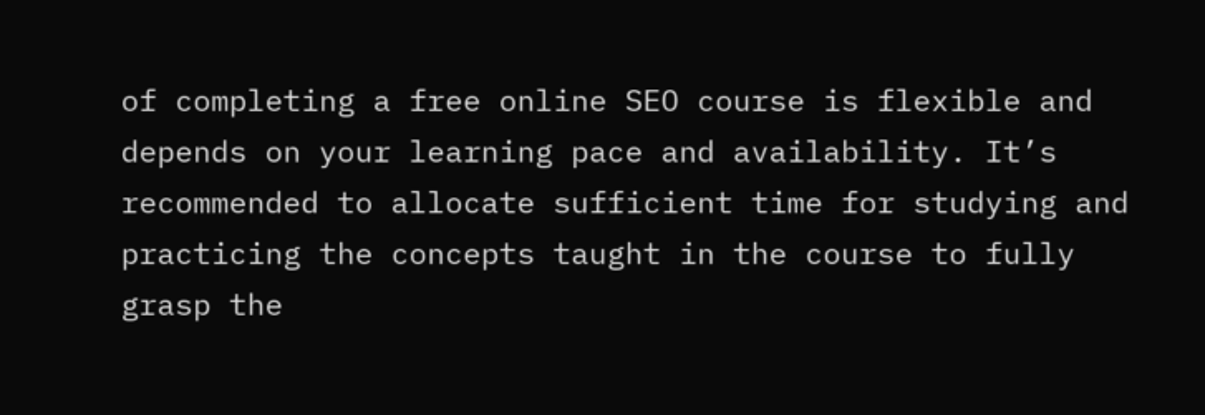of completing a free online SEO course is flexible and depends on your learning pace and availability. It’s recommended to allocate sufficient time for studying and practicing the concepts taught in the course to fully grasp the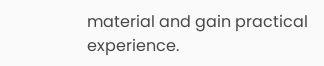material and gain practical experience.